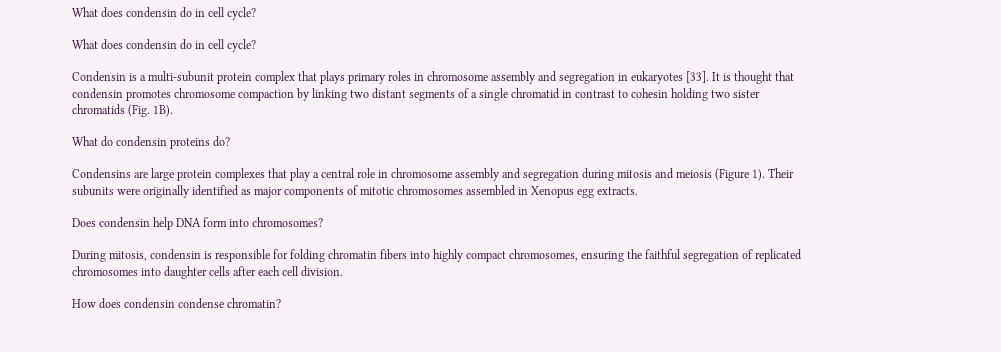What does condensin do in cell cycle?

What does condensin do in cell cycle?

Condensin is a multi-subunit protein complex that plays primary roles in chromosome assembly and segregation in eukaryotes [33]. It is thought that condensin promotes chromosome compaction by linking two distant segments of a single chromatid in contrast to cohesin holding two sister chromatids (Fig. 1B).

What do condensin proteins do?

Condensins are large protein complexes that play a central role in chromosome assembly and segregation during mitosis and meiosis (Figure 1). Their subunits were originally identified as major components of mitotic chromosomes assembled in Xenopus egg extracts.

Does condensin help DNA form into chromosomes?

During mitosis, condensin is responsible for folding chromatin fibers into highly compact chromosomes, ensuring the faithful segregation of replicated chromosomes into daughter cells after each cell division.

How does condensin condense chromatin?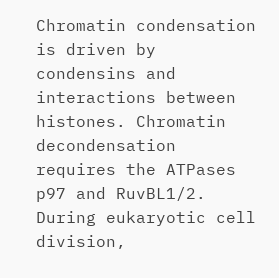Chromatin condensation is driven by condensins and interactions between histones. Chromatin decondensation requires the ATPases p97 and RuvBL1/2. During eukaryotic cell division,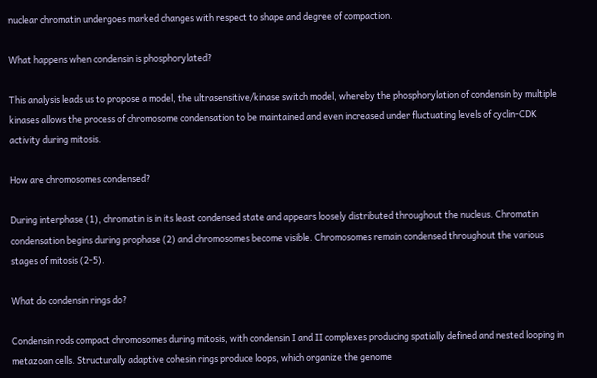nuclear chromatin undergoes marked changes with respect to shape and degree of compaction.

What happens when condensin is phosphorylated?

This analysis leads us to propose a model, the ultrasensitive/kinase switch model, whereby the phosphorylation of condensin by multiple kinases allows the process of chromosome condensation to be maintained and even increased under fluctuating levels of cyclin-CDK activity during mitosis.

How are chromosomes condensed?

During interphase (1), chromatin is in its least condensed state and appears loosely distributed throughout the nucleus. Chromatin condensation begins during prophase (2) and chromosomes become visible. Chromosomes remain condensed throughout the various stages of mitosis (2-5).

What do condensin rings do?

Condensin rods compact chromosomes during mitosis, with condensin I and II complexes producing spatially defined and nested looping in metazoan cells. Structurally adaptive cohesin rings produce loops, which organize the genome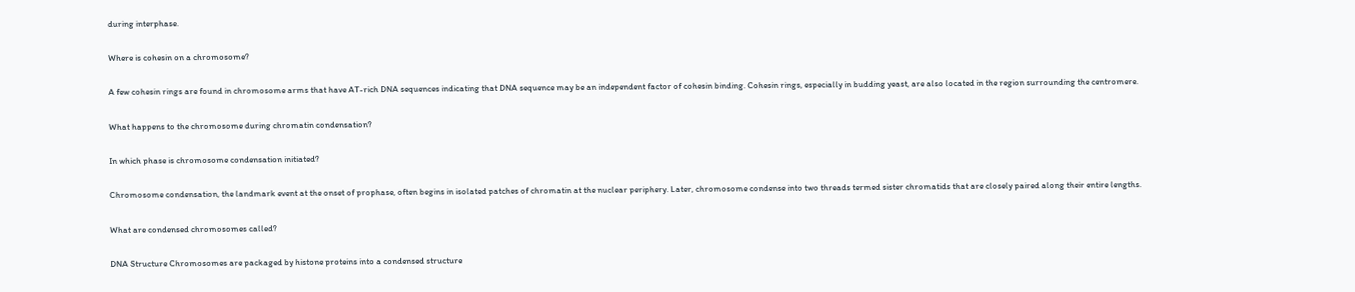during interphase.

Where is cohesin on a chromosome?

A few cohesin rings are found in chromosome arms that have AT-rich DNA sequences indicating that DNA sequence may be an independent factor of cohesin binding. Cohesin rings, especially in budding yeast, are also located in the region surrounding the centromere.

What happens to the chromosome during chromatin condensation?

In which phase is chromosome condensation initiated?

Chromosome condensation, the landmark event at the onset of prophase, often begins in isolated patches of chromatin at the nuclear periphery. Later, chromosome condense into two threads termed sister chromatids that are closely paired along their entire lengths.

What are condensed chromosomes called?

DNA Structure Chromosomes are packaged by histone proteins into a condensed structure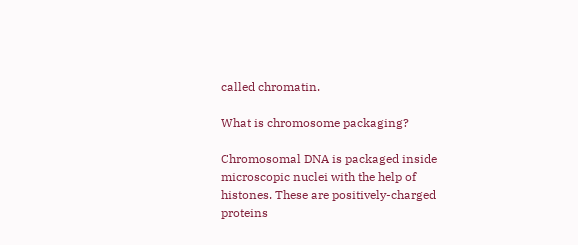called chromatin.

What is chromosome packaging?

Chromosomal DNA is packaged inside microscopic nuclei with the help of histones. These are positively-charged proteins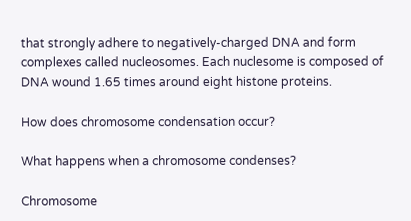that strongly adhere to negatively-charged DNA and form complexes called nucleosomes. Each nuclesome is composed of DNA wound 1.65 times around eight histone proteins.

How does chromosome condensation occur?

What happens when a chromosome condenses?

Chromosome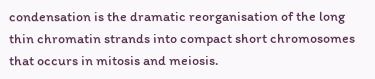condensation is the dramatic reorganisation of the long thin chromatin strands into compact short chromosomes that occurs in mitosis and meiosis.